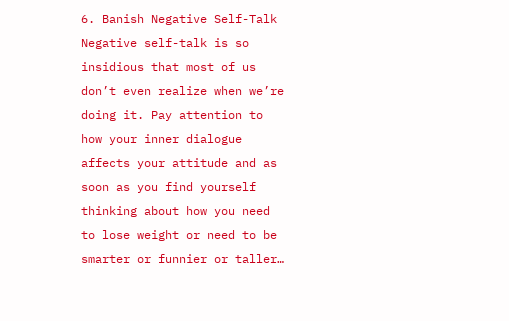6. Banish Negative Self-Talk
Negative self-talk is so insidious that most of us don’t even realize when we’re doing it. Pay attention to how your inner dialogue affects your attitude and as soon as you find yourself thinking about how you need to lose weight or need to be smarter or funnier or taller…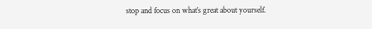stop and focus on what’s great about yourself.